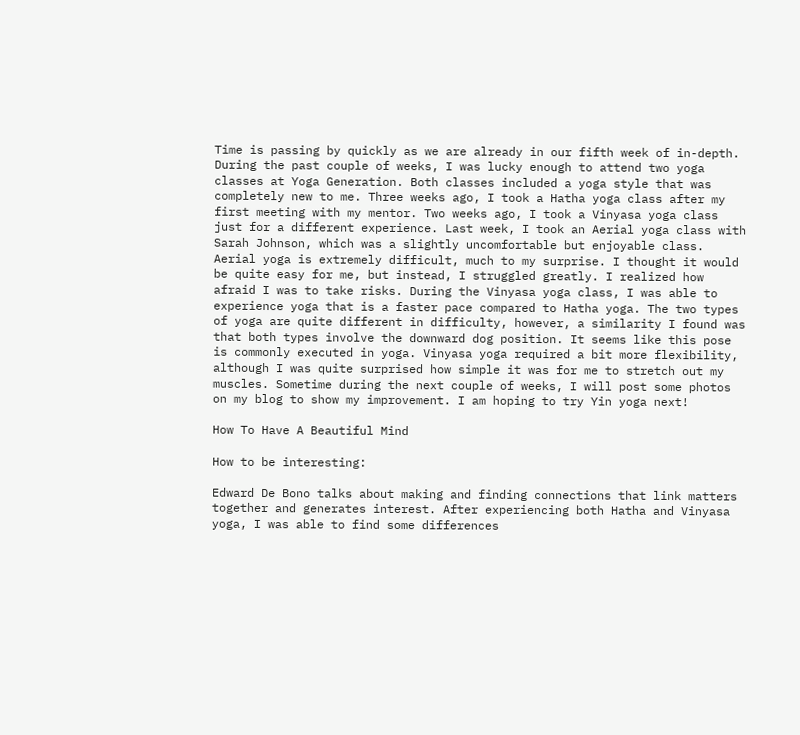Time is passing by quickly as we are already in our fifth week of in-depth. During the past couple of weeks, I was lucky enough to attend two yoga classes at Yoga Generation. Both classes included a yoga style that was completely new to me. Three weeks ago, I took a Hatha yoga class after my first meeting with my mentor. Two weeks ago, I took a Vinyasa yoga class just for a different experience. Last week, I took an Aerial yoga class with Sarah Johnson, which was a slightly uncomfortable but enjoyable class. Aerial yoga is extremely difficult, much to my surprise. I thought it would be quite easy for me, but instead, I struggled greatly. I realized how afraid I was to take risks. During the Vinyasa yoga class, I was able to experience yoga that is a faster pace compared to Hatha yoga. The two types of yoga are quite different in difficulty, however, a similarity I found was that both types involve the downward dog position. It seems like this pose is commonly executed in yoga. Vinyasa yoga required a bit more flexibility, although I was quite surprised how simple it was for me to stretch out my muscles. Sometime during the next couple of weeks, I will post some photos on my blog to show my improvement. I am hoping to try Yin yoga next!

How To Have A Beautiful Mind

How to be interesting:

Edward De Bono talks about making and finding connections that link matters together and generates interest. After experiencing both Hatha and Vinyasa yoga, I was able to find some differences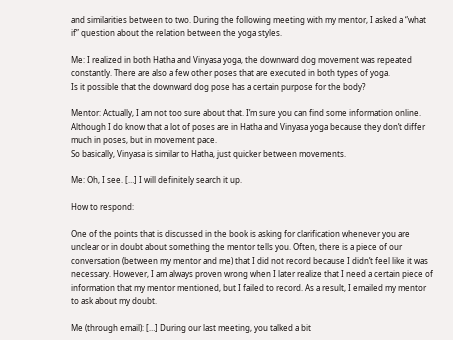and similarities between to two. During the following meeting with my mentor, I asked a “what if” question about the relation between the yoga styles.

Me: I realized in both Hatha and Vinyasa yoga, the downward dog movement was repeated constantly. There are also a few other poses that are executed in both types of yoga.
Is it possible that the downward dog pose has a certain purpose for the body?

Mentor: Actually, I am not too sure about that. I’m sure you can find some information online. Although I do know that a lot of poses are in Hatha and Vinyasa yoga because they don’t differ much in poses, but in movement pace.
So basically, Vinyasa is similar to Hatha, just quicker between movements.

Me: Oh, I see. […] I will definitely search it up.

How to respond:

One of the points that is discussed in the book is asking for clarification whenever you are unclear or in doubt about something the mentor tells you. Often, there is a piece of our conversation (between my mentor and me) that I did not record because I didn’t feel like it was necessary. However, I am always proven wrong when I later realize that I need a certain piece of information that my mentor mentioned, but I failed to record. As a result, I emailed my mentor to ask about my doubt.

Me (through email): […] During our last meeting, you talked a bit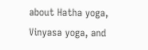about Hatha yoga, Vinyasa yoga, and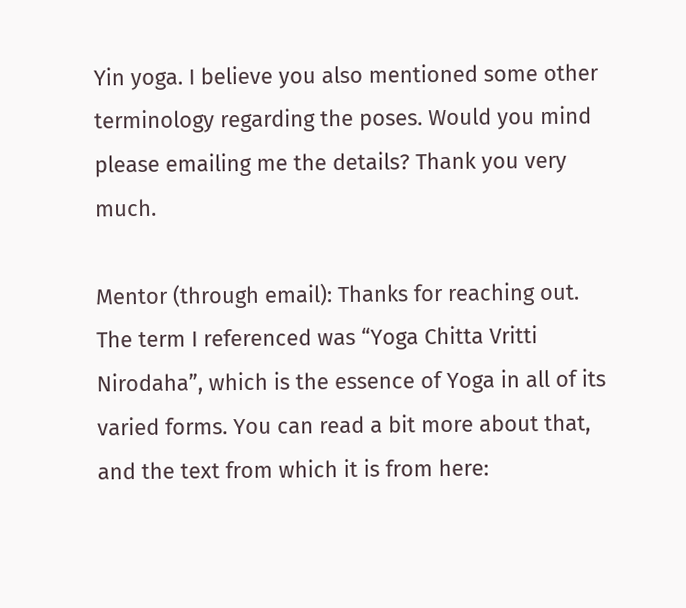Yin yoga. I believe you also mentioned some other terminology regarding the poses. Would you mind please emailing me the details? Thank you very much.

Mentor (through email): Thanks for reaching out. The term I referenced was “Yoga Chitta Vritti Nirodaha”, which is the essence of Yoga in all of its varied forms. You can read a bit more about that, and the text from which it is from here: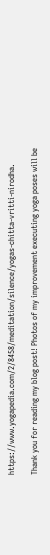https://www.yogapedia.com/2/8458/meditation/silence/yogas-chitta-vritti-nirodha.

Thank you for reading my blog post! Photos of my improvement executing yoga poses will be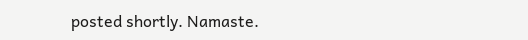posted shortly. Namaste.